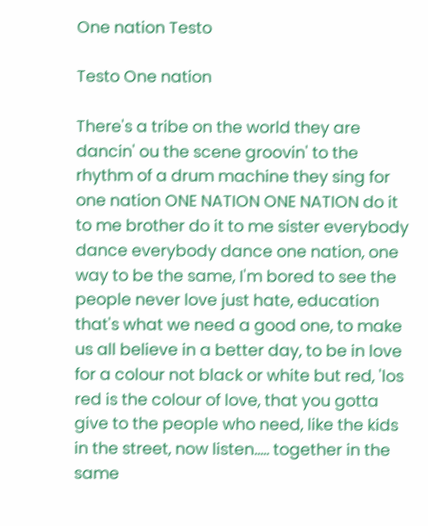One nation Testo

Testo One nation

There's a tribe on the world they are dancin' ou the scene groovin' to the rhythm of a drum machine they sing for one nation ONE NATION ONE NATION do it to me brother do it to me sister everybody dance everybody dance one nation, one way to be the same, I'm bored to see the people never love just hate, education that's what we need a good one, to make us all believe in a better day, to be in love for a colour not black or white but red, 'los red is the colour of love, that you gotta give to the people who need, like the kids in the street, now listen..... together in the same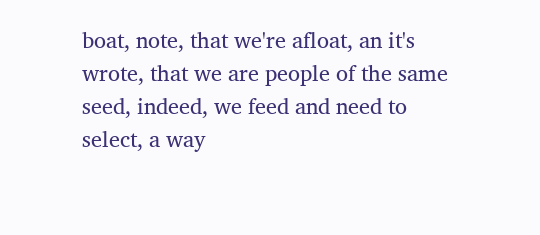boat, note, that we're afloat, an it's wrote, that we are people of the same seed, indeed, we feed and need to select, a way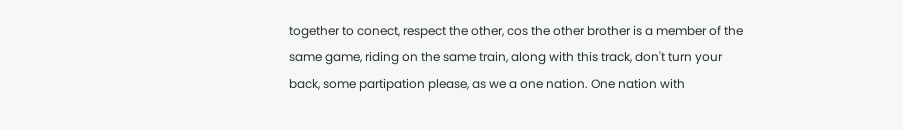together to conect, respect the other, cos the other brother is a member of the same game, riding on the same train, along with this track, don't turn your back, some partipation please, as we a one nation. One nation with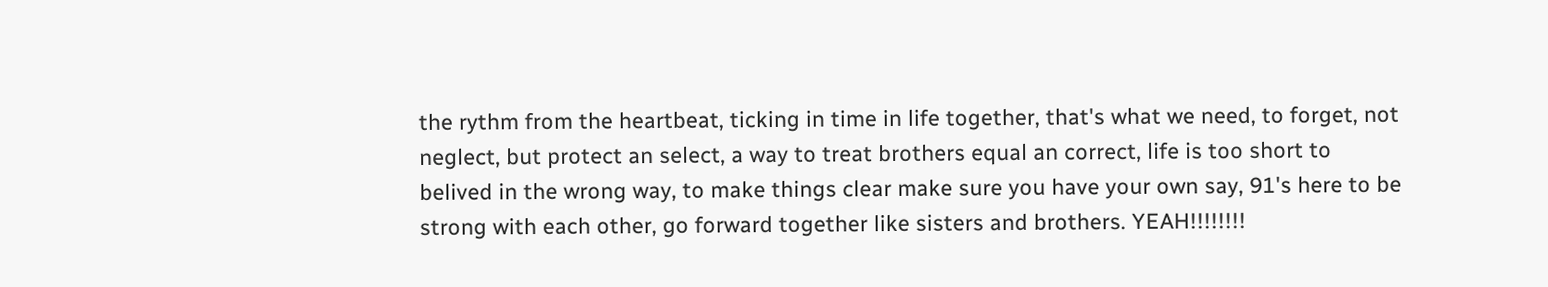the rythm from the heartbeat, ticking in time in life together, that's what we need, to forget, not neglect, but protect an select, a way to treat brothers equal an correct, life is too short to belived in the wrong way, to make things clear make sure you have your own say, 91's here to be strong with each other, go forward together like sisters and brothers. YEAH!!!!!!!!